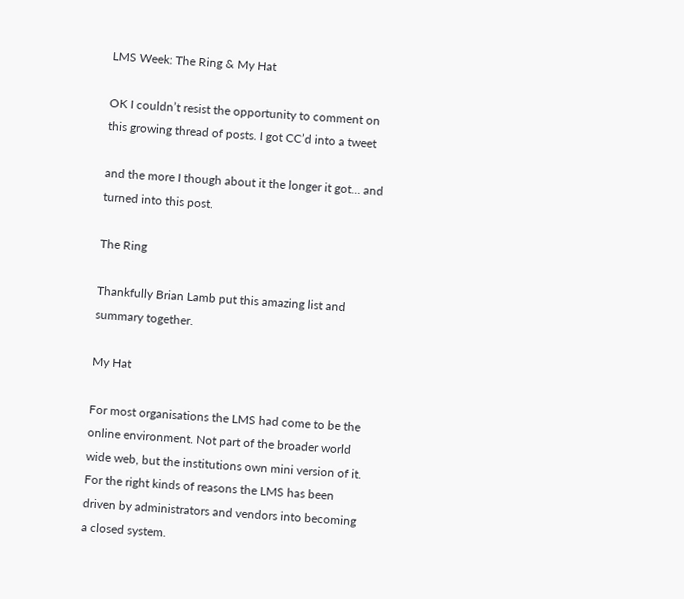LMS Week: The Ring & My Hat

OK I couldn’t resist the opportunity to comment on this growing thread of posts. I got CC’d into a tweet

and the more I though about it the longer it got… and turned into this post.

The Ring

Thankfully Brian Lamb put this amazing list and summary together.

My Hat

For most organisations the LMS had come to be the online environment. Not part of the broader world wide web, but the institutions own mini version of it. For the right kinds of reasons the LMS has been driven by administrators and vendors into becoming a closed system.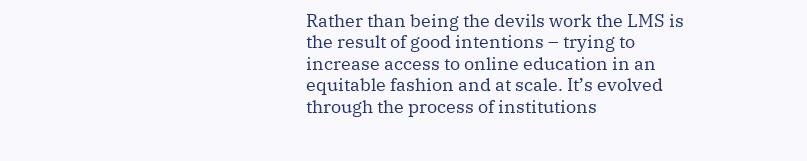Rather than being the devils work the LMS is the result of good intentions – trying to increase access to online education in an equitable fashion and at scale. It’s evolved through the process of institutions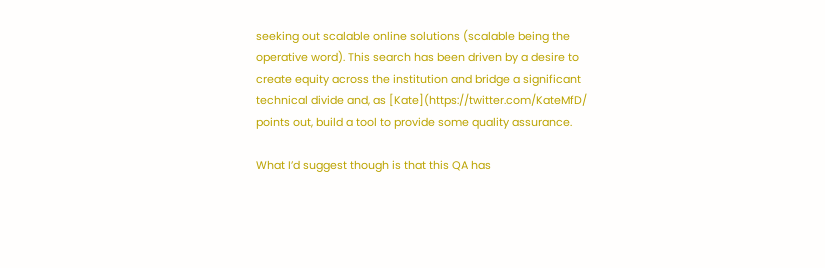seeking out scalable online solutions (scalable being the operative word). This search has been driven by a desire to create equity across the institution and bridge a significant technical divide and, as [Kate](https://twitter.com/KateMfD/ points out, build a tool to provide some quality assurance.

What I’d suggest though is that this QA has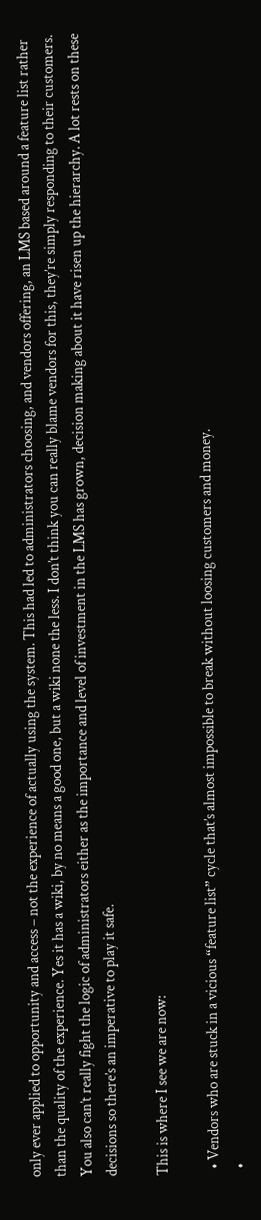only ever applied to opportunity and access – not the experience of actually using the system. This had led to administrators choosing, and vendors offering, an LMS based around a feature list rather than the quality of the experience. Yes it has a wiki, by no means a good one, but a wiki none the less. I don’t think you can really blame vendors for this, they’re simply responding to their customers. You also can’t really fight the logic of administrators either as the importance and level of investment in the LMS has grown, decision making about it have risen up the hierarchy. A lot rests on these decisions so there’s an imperative to play it safe.

This is where I see we are now:

  • Vendors who are stuck in a vicious “feature list” cycle that’s almost impossible to break without loosing customers and money.
  •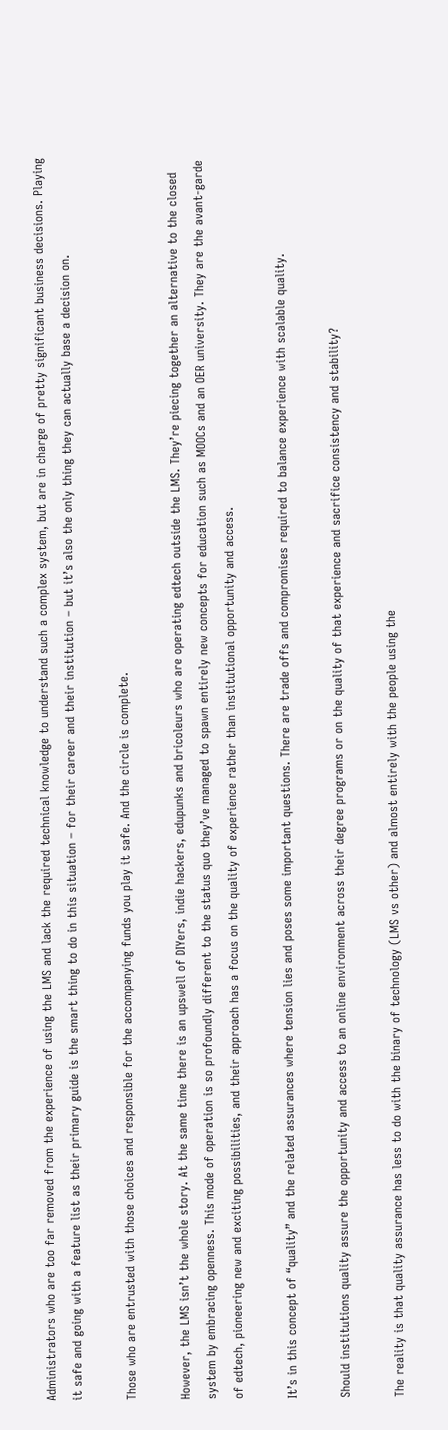Administrators who are too far removed from the experience of using the LMS and lack the required technical knowledge to understand such a complex system, but are in charge of pretty significant business decisions. Playing it safe and going with a feature list as their primary guide is the smart thing to do in this situation – for their career and their institution – but it’s also the only thing they can actually base a decision on.

Those who are entrusted with those choices and responsible for the accompanying funds you play it safe. And the circle is complete.

However, the LMS isn’t the whole story. At the same time there is an upswell of DIYers, indie hackers, edupunks and bricoleurs who are operating edtech outside the LMS. They’re piecing together an alternative to the closed system by embracing openness. This mode of operation is so profoundly different to the status quo they’ve managed to spawn entirely new concepts for education such as MOOCs and an OER university. They are the avant-garde of edtech, pioneering new and exciting possibilities, and their approach has a focus on the quality of experience rather than institutional opportunity and access.

It’s in this concept of “quality” and the related assurances where tension lies and poses some important questions. There are trade offs and compromises required to balance experience with scalable quality.

Should institutions quality assure the opportunity and access to an online environment across their degree programs or on the quality of that experience and sacrifice consistency and stability?

The reality is that quality assurance has less to do with the binary of technology (LMS vs other) and almost entirely with the people using the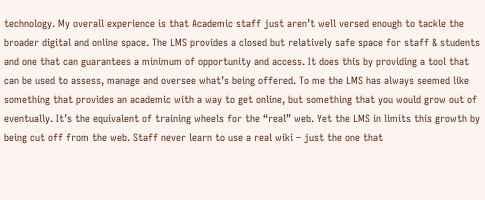technology. My overall experience is that Academic staff just aren’t well versed enough to tackle the broader digital and online space. The LMS provides a closed but relatively safe space for staff & students and one that can guarantees a minimum of opportunity and access. It does this by providing a tool that can be used to assess, manage and oversee what’s being offered. To me the LMS has always seemed like something that provides an academic with a way to get online, but something that you would grow out of eventually. It’s the equivalent of training wheels for the “real” web. Yet the LMS in limits this growth by being cut off from the web. Staff never learn to use a real wiki – just the one that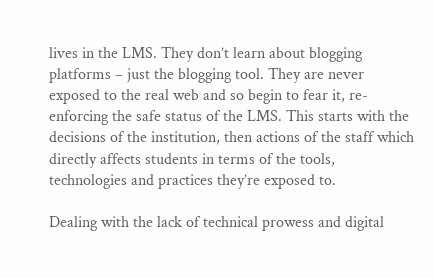lives in the LMS. They don’t learn about blogging platforms – just the blogging tool. They are never exposed to the real web and so begin to fear it, re-enforcing the safe status of the LMS. This starts with the decisions of the institution, then actions of the staff which directly affects students in terms of the tools, technologies and practices they’re exposed to.

Dealing with the lack of technical prowess and digital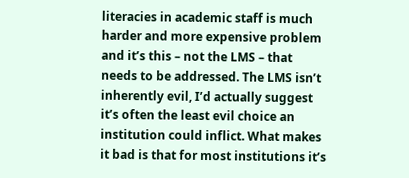literacies in academic staff is much harder and more expensive problem and it’s this – not the LMS – that needs to be addressed. The LMS isn’t inherently evil, I’d actually suggest it’s often the least evil choice an institution could inflict. What makes it bad is that for most institutions it’s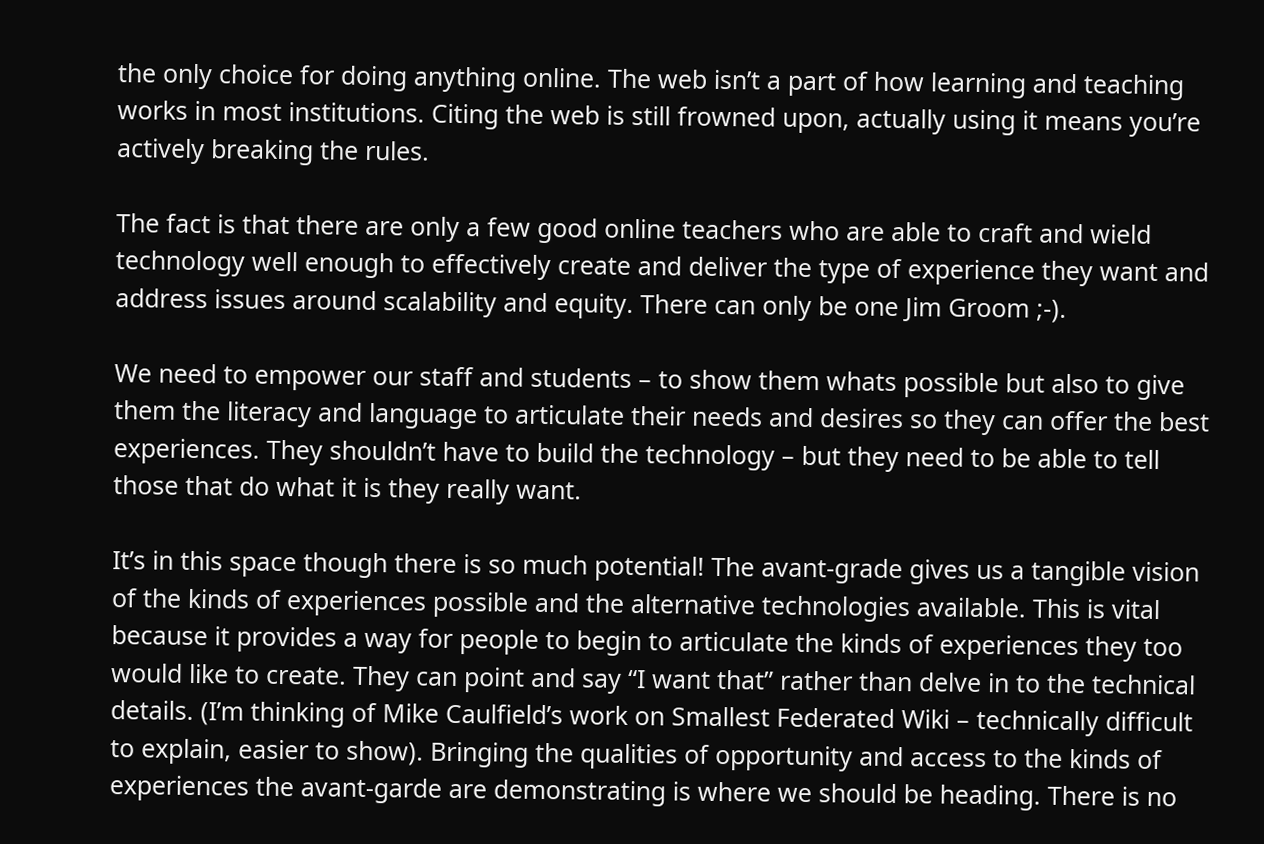the only choice for doing anything online. The web isn’t a part of how learning and teaching works in most institutions. Citing the web is still frowned upon, actually using it means you’re actively breaking the rules.

The fact is that there are only a few good online teachers who are able to craft and wield technology well enough to effectively create and deliver the type of experience they want and address issues around scalability and equity. There can only be one Jim Groom ;-).

We need to empower our staff and students – to show them whats possible but also to give them the literacy and language to articulate their needs and desires so they can offer the best experiences. They shouldn’t have to build the technology – but they need to be able to tell those that do what it is they really want.

It’s in this space though there is so much potential! The avant-grade gives us a tangible vision of the kinds of experiences possible and the alternative technologies available. This is vital because it provides a way for people to begin to articulate the kinds of experiences they too would like to create. They can point and say “I want that” rather than delve in to the technical details. (I’m thinking of Mike Caulfield’s work on Smallest Federated Wiki – technically difficult to explain, easier to show). Bringing the qualities of opportunity and access to the kinds of experiences the avant-garde are demonstrating is where we should be heading. There is no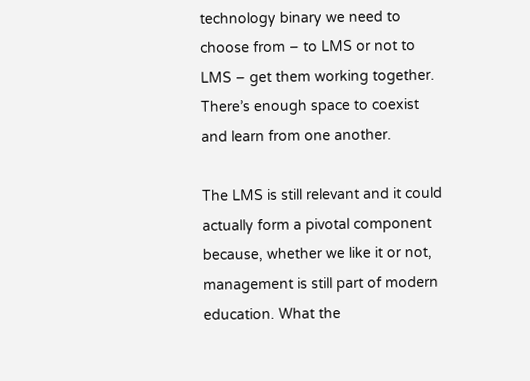technology binary we need to choose from – to LMS or not to LMS – get them working together. There’s enough space to coexist and learn from one another.

The LMS is still relevant and it could actually form a pivotal component because, whether we like it or not, management is still part of modern education. What the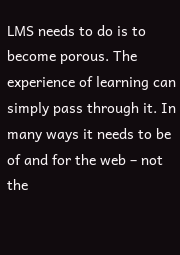LMS needs to do is to become porous. The experience of learning can simply pass through it. In many ways it needs to be of and for the web – not the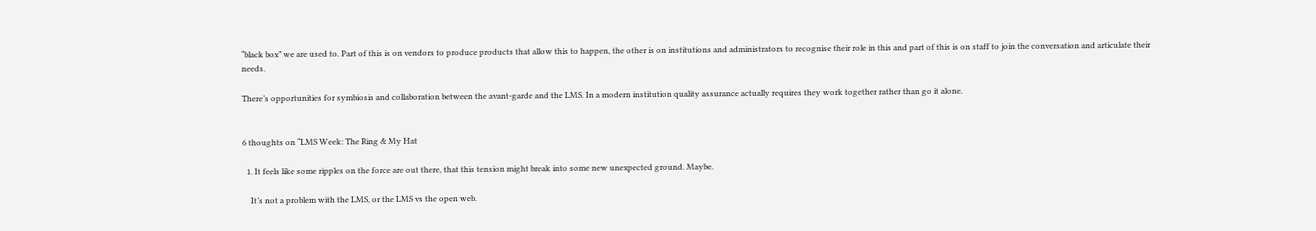“black box” we are used to. Part of this is on vendors to produce products that allow this to happen, the other is on institutions and administrators to recognise their role in this and part of this is on staff to join the conversation and articulate their needs.

There’s opportunities for symbiosis and collaboration between the avant-garde and the LMS. In a modern institution quality assurance actually requires they work together rather than go it alone.


6 thoughts on “LMS Week: The Ring & My Hat

  1. It feels like some ripples on the force are out there, that this tension might break into some new unexpected ground. Maybe.

    It’s not a problem with the LMS, or the LMS vs the open web.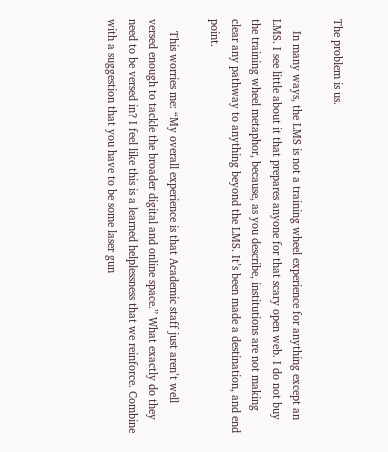The problem is us.

    In many ways, the LMS is not a training wheel experience for anything except an LMS. I see little about it that prepares anyone for that scary open web. I do not buy the training wheel metaphor, because, as you describe, institutions are not making clear any pathway to anything beyond the LMS. It’s been made a destination, and end point.

    This worries me: “My overall experience is that Academic staff just aren’t well versed enough to tackle the broader digital and online space.” What exactly do they need to be versed in? I feel like this is a learned helplessness that we reinforce. Combine with a suggestion that you have to be some laser gun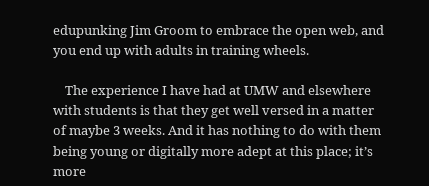edupunking Jim Groom to embrace the open web, and you end up with adults in training wheels.

    The experience I have had at UMW and elsewhere with students is that they get well versed in a matter of maybe 3 weeks. And it has nothing to do with them being young or digitally more adept at this place; it’s more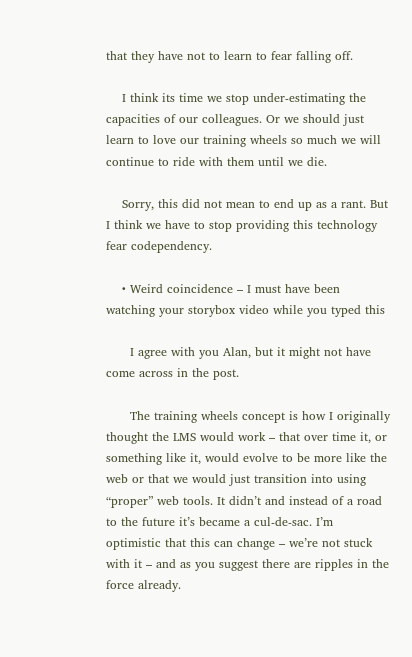that they have not to learn to fear falling off.

    I think its time we stop under-estimating the capacities of our colleagues. Or we should just learn to love our training wheels so much we will continue to ride with them until we die.

    Sorry, this did not mean to end up as a rant. But I think we have to stop providing this technology fear codependency.

    • Weird coincidence – I must have been watching your storybox video while you typed this

      I agree with you Alan, but it might not have come across in the post.

      The training wheels concept is how I originally thought the LMS would work – that over time it, or something like it, would evolve to be more like the web or that we would just transition into using “proper” web tools. It didn’t and instead of a road to the future it’s became a cul-de-sac. I’m optimistic that this can change – we’re not stuck with it – and as you suggest there are ripples in the force already.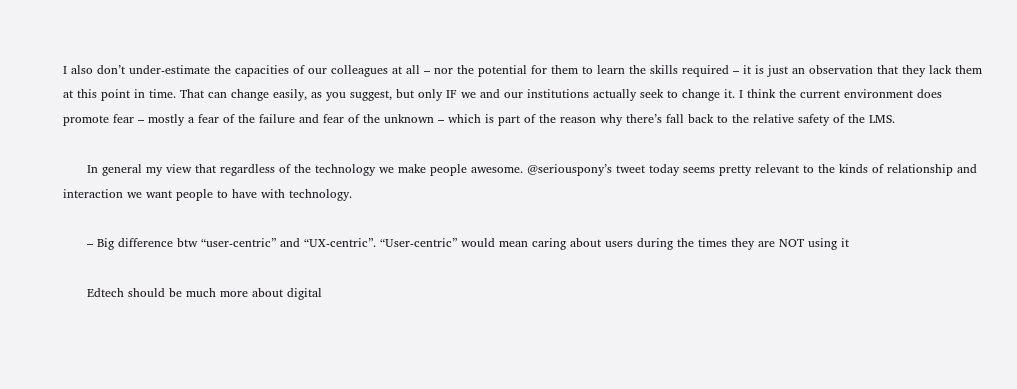I also don’t under-estimate the capacities of our colleagues at all – nor the potential for them to learn the skills required – it is just an observation that they lack them at this point in time. That can change easily, as you suggest, but only IF we and our institutions actually seek to change it. I think the current environment does promote fear – mostly a fear of the failure and fear of the unknown – which is part of the reason why there’s fall back to the relative safety of the LMS.

      In general my view that regardless of the technology we make people awesome. @seriouspony’s tweet today seems pretty relevant to the kinds of relationship and interaction we want people to have with technology.

      – Big difference btw “user-centric” and “UX-centric”. “User-centric” would mean caring about users during the times they are NOT using it

      Edtech should be much more about digital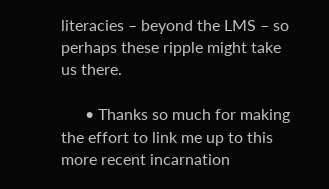literacies – beyond the LMS – so perhaps these ripple might take us there.

      • Thanks so much for making the effort to link me up to this more recent incarnation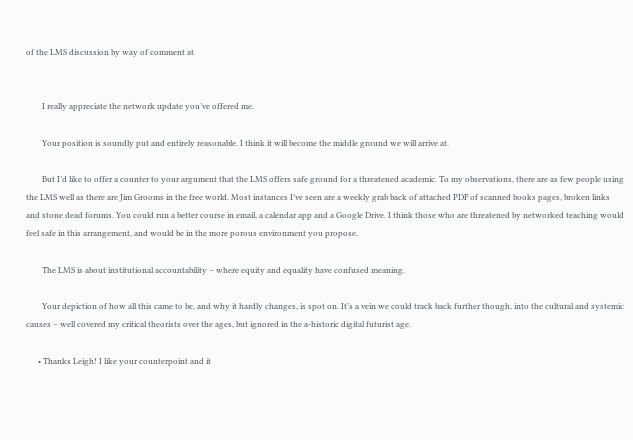of the LMS discussion by way of comment at


        I really appreciate the network update you’ve offered me.

        Your position is soundly put and entirely reasonable. I think it will become the middle ground we will arrive at.

        But I’d like to offer a counter to your argument that the LMS offers safe ground for a threatened academic. To my observations, there are as few people using the LMS well as there are Jim Grooms in the free world. Most instances I’ve seen are a weekly grab back of attached PDF of scanned books pages, broken links and stone dead forums. You could run a better course in email, a calendar app and a Google Drive. I think those who are threatened by networked teaching would feel safe in this arrangement, and would be in the more porous environment you propose.

        The LMS is about institutional accountability – where equity and equality have confused meaning.

        Your depiction of how all this came to be, and why it hardly changes, is spot on. It’s a vein we could track back further though, into the cultural and systemic causes – well covered my critical theorists over the ages, but ignored in the a-historic digital futurist age.

      • Thanks Leigh! I like your counterpoint and it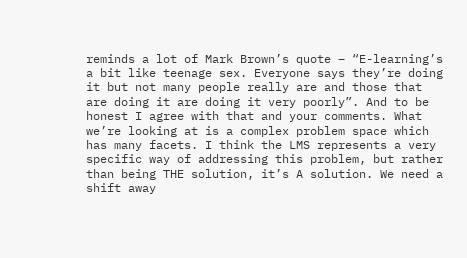reminds a lot of Mark Brown’s quote – “E-learning’s a bit like teenage sex. Everyone says they’re doing it but not many people really are and those that are doing it are doing it very poorly”. And to be honest I agree with that and your comments. What we’re looking at is a complex problem space which has many facets. I think the LMS represents a very specific way of addressing this problem, but rather than being THE solution, it’s A solution. We need a shift away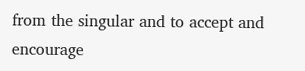from the singular and to accept and encourage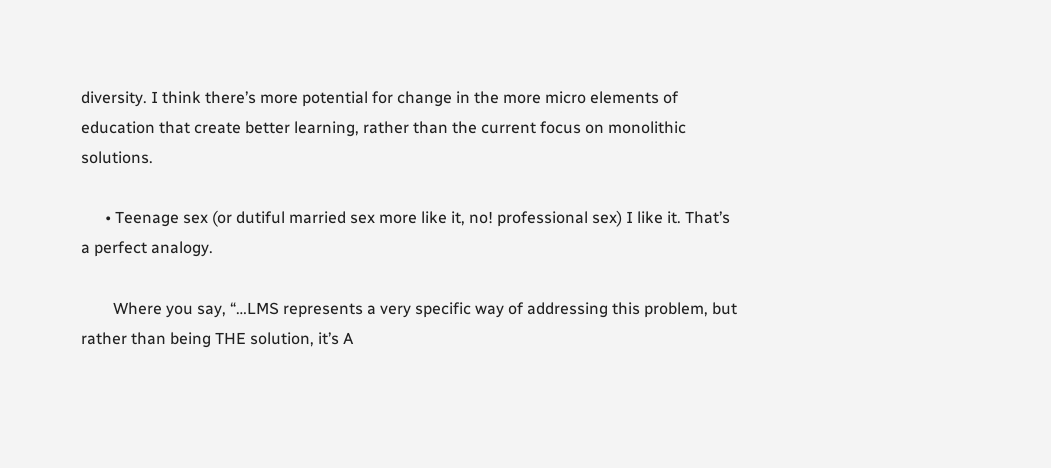diversity. I think there’s more potential for change in the more micro elements of education that create better learning, rather than the current focus on monolithic solutions.

      • Teenage sex (or dutiful married sex more like it, no! professional sex) I like it. That’s a perfect analogy.

        Where you say, “…LMS represents a very specific way of addressing this problem, but rather than being THE solution, it’s A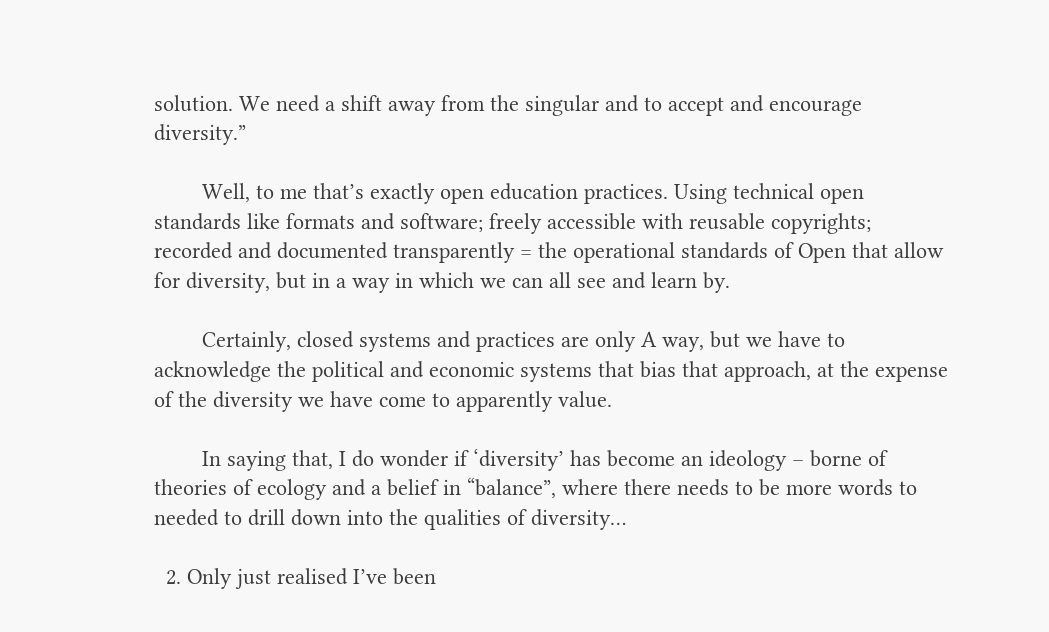solution. We need a shift away from the singular and to accept and encourage diversity.”

        Well, to me that’s exactly open education practices. Using technical open standards like formats and software; freely accessible with reusable copyrights; recorded and documented transparently = the operational standards of Open that allow for diversity, but in a way in which we can all see and learn by.

        Certainly, closed systems and practices are only A way, but we have to acknowledge the political and economic systems that bias that approach, at the expense of the diversity we have come to apparently value.

        In saying that, I do wonder if ‘diversity’ has become an ideology – borne of theories of ecology and a belief in “balance”, where there needs to be more words to needed to drill down into the qualities of diversity…

  2. Only just realised I’ve been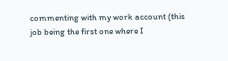commenting with my work account (this job being the first one where I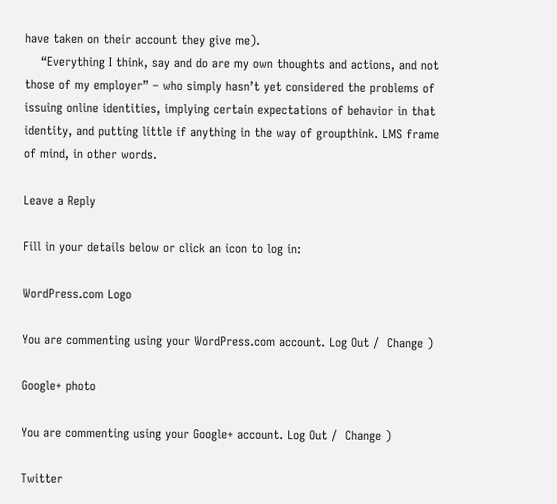have taken on their account they give me).
    “Everything I think, say and do are my own thoughts and actions, and not those of my employer” – who simply hasn’t yet considered the problems of issuing online identities, implying certain expectations of behavior in that identity, and putting little if anything in the way of groupthink. LMS frame of mind, in other words.

Leave a Reply

Fill in your details below or click an icon to log in:

WordPress.com Logo

You are commenting using your WordPress.com account. Log Out /  Change )

Google+ photo

You are commenting using your Google+ account. Log Out /  Change )

Twitter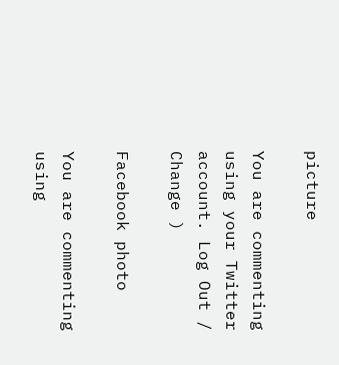picture

You are commenting using your Twitter account. Log Out /  Change )

Facebook photo

You are commenting using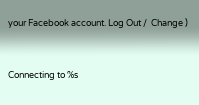your Facebook account. Log Out /  Change )


Connecting to %s